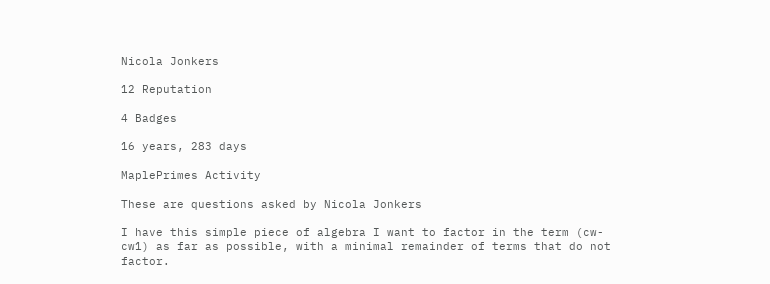Nicola Jonkers

12 Reputation

4 Badges

16 years, 283 days

MaplePrimes Activity

These are questions asked by Nicola Jonkers

I have this simple piece of algebra I want to factor in the term (cw-cw1) as far as possible, with a minimal remainder of terms that do not factor.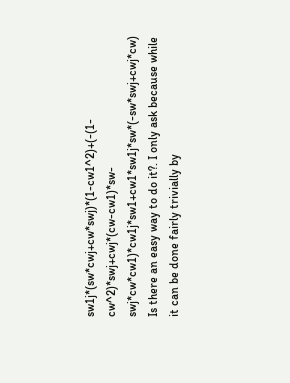sw1j*(sw*cwj+cw*swj)*(1-cw1^2)+(-(1-cw^2)*swj+cwj*(cw-cw1)*sw-swj*cw*cw1)*cw1j*sw1+cw1*sw1j*sw*(-sw*swj+cwj*cw) Is there an easy way to do it?. I only ask because while it can be done fairly trivially by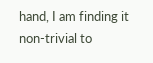hand, I am finding it non-trivial to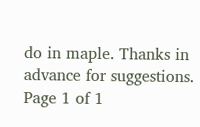do in maple. Thanks in advance for suggestions.
Page 1 of 1